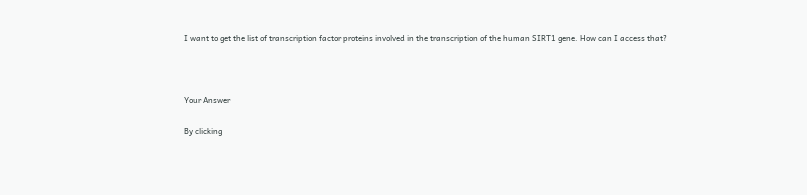I want to get the list of transcription factor proteins involved in the transcription of the human SIRT1 gene. How can I access that?



Your Answer

By clicking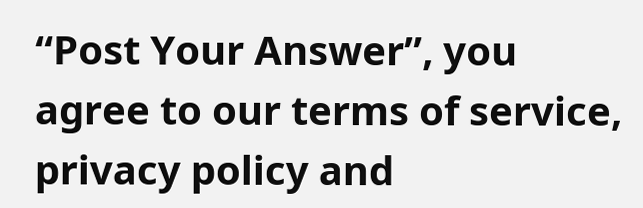“Post Your Answer”, you agree to our terms of service, privacy policy and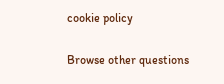cookie policy

Browse other questions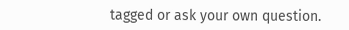tagged or ask your own question.